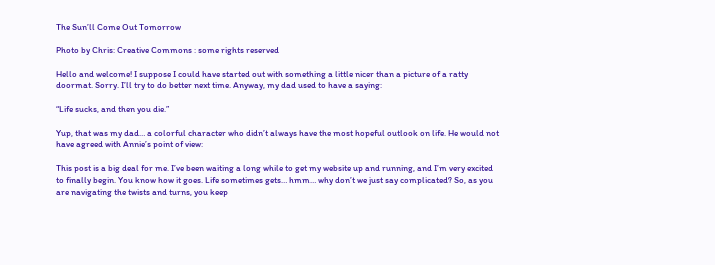The Sun’ll Come Out Tomorrow

Photo by Chris: Creative Commons : some rights reserved

Hello and welcome! I suppose I could have started out with something a little nicer than a picture of a ratty doormat. Sorry. I’ll try to do better next time. Anyway, my dad used to have a saying:

“Life sucks, and then you die.”

Yup, that was my dad… a colorful character who didn’t always have the most hopeful outlook on life. He would not have agreed with Annie’s point of view:

This post is a big deal for me. I’ve been waiting a long while to get my website up and running, and I’m very excited to finally begin. You know how it goes. Life sometimes gets… hmm… why don’t we just say complicated? So, as you are navigating the twists and turns, you keep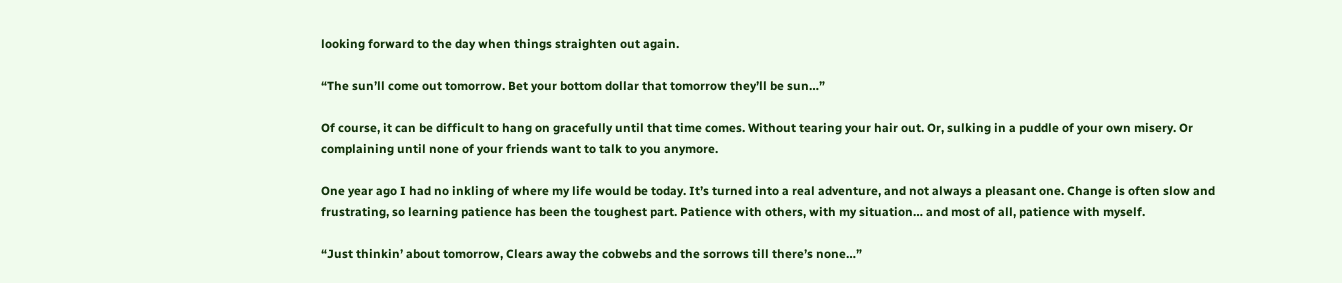looking forward to the day when things straighten out again.

“The sun’ll come out tomorrow. Bet your bottom dollar that tomorrow they’ll be sun…”

Of course, it can be difficult to hang on gracefully until that time comes. Without tearing your hair out. Or, sulking in a puddle of your own misery. Or complaining until none of your friends want to talk to you anymore.

One year ago I had no inkling of where my life would be today. It’s turned into a real adventure, and not always a pleasant one. Change is often slow and frustrating, so learning patience has been the toughest part. Patience with others, with my situation… and most of all, patience with myself.

“Just thinkin’ about tomorrow, Clears away the cobwebs and the sorrows till there’s none…”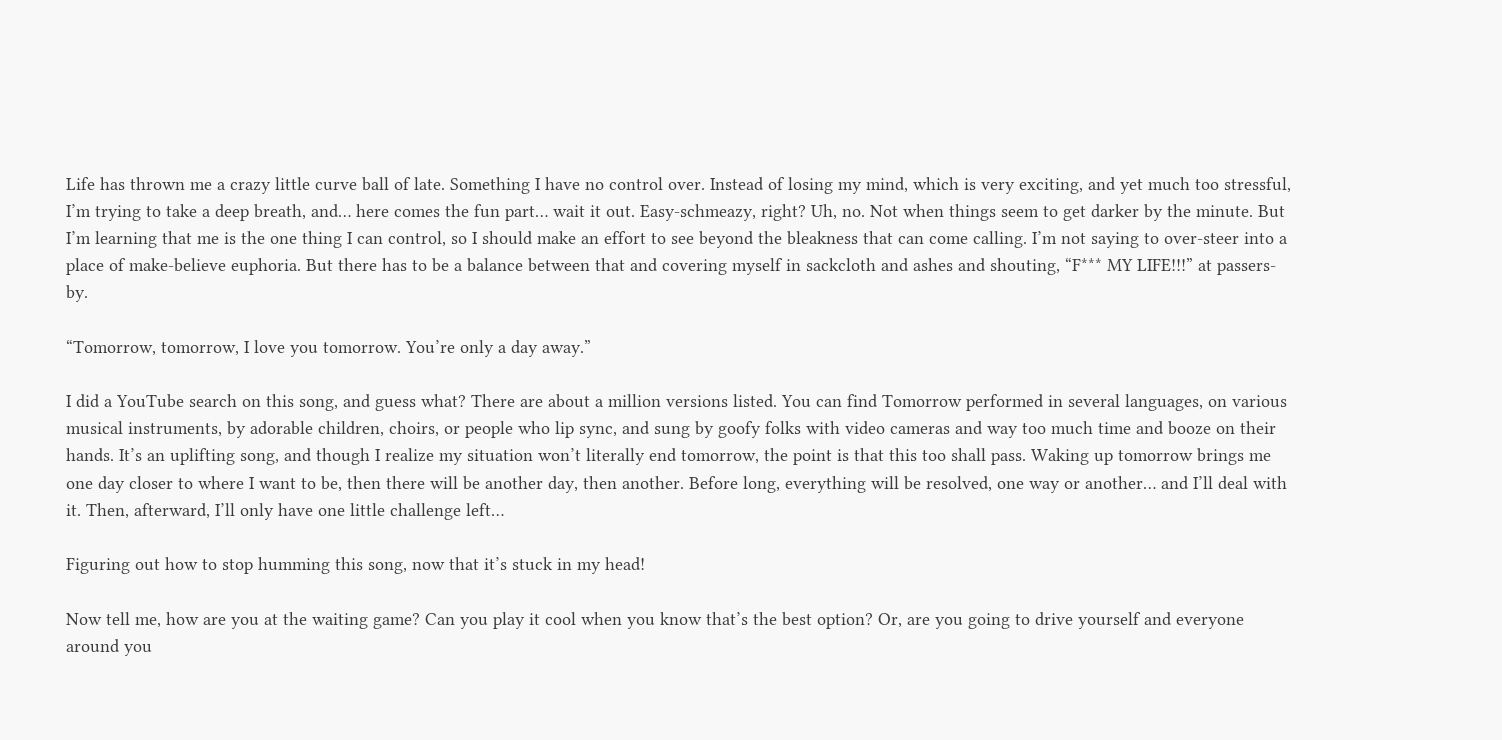Life has thrown me a crazy little curve ball of late. Something I have no control over. Instead of losing my mind, which is very exciting, and yet much too stressful, I’m trying to take a deep breath, and… here comes the fun part… wait it out. Easy-schmeazy, right? Uh, no. Not when things seem to get darker by the minute. But I’m learning that me is the one thing I can control, so I should make an effort to see beyond the bleakness that can come calling. I’m not saying to over-steer into a place of make-believe euphoria. But there has to be a balance between that and covering myself in sackcloth and ashes and shouting, “F*** MY LIFE!!!” at passers-by.

“Tomorrow, tomorrow, I love you tomorrow. You’re only a day away.”

I did a YouTube search on this song, and guess what? There are about a million versions listed. You can find Tomorrow performed in several languages, on various musical instruments, by adorable children, choirs, or people who lip sync, and sung by goofy folks with video cameras and way too much time and booze on their hands. It’s an uplifting song, and though I realize my situation won’t literally end tomorrow, the point is that this too shall pass. Waking up tomorrow brings me one day closer to where I want to be, then there will be another day, then another. Before long, everything will be resolved, one way or another… and I’ll deal with it. Then, afterward, I’ll only have one little challenge left…

Figuring out how to stop humming this song, now that it’s stuck in my head!

Now tell me, how are you at the waiting game? Can you play it cool when you know that’s the best option? Or, are you going to drive yourself and everyone around you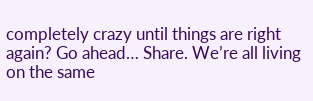completely crazy until things are right again? Go ahead… Share. We’re all living on the same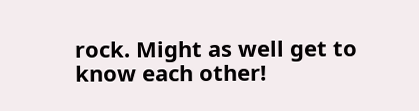rock. Might as well get to know each other!